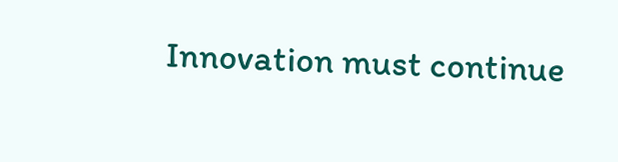Innovation must continue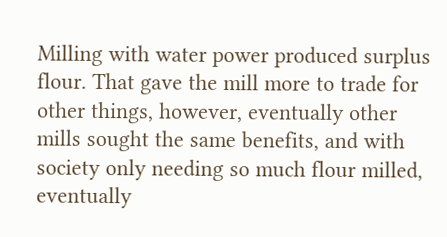Milling with water power produced surplus flour. That gave the mill more to trade for other things, however, eventually other mills sought the same benefits, and with society only needing so much flour milled, eventually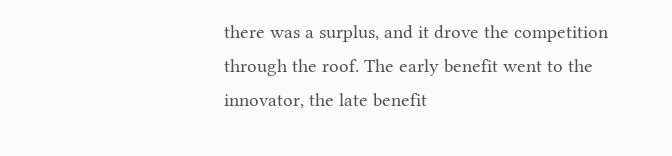there was a surplus, and it drove the competition through the roof. The early benefit went to the innovator, the late benefit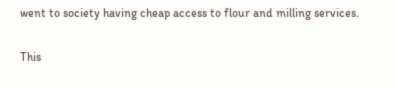went to society having cheap access to flour and milling services.

This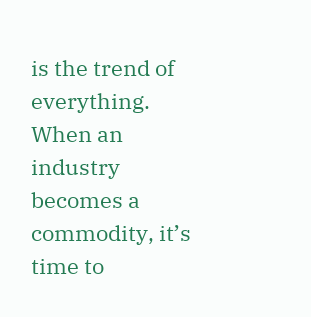is the trend of everything. When an industry becomes a commodity, it’s time to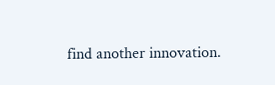find another innovation.